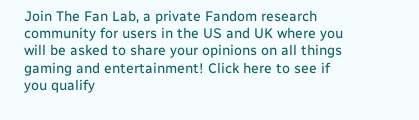Join The Fan Lab, a private Fandom research community for users in the US and UK where you will be asked to share your opinions on all things gaming and entertainment! Click here to see if you qualify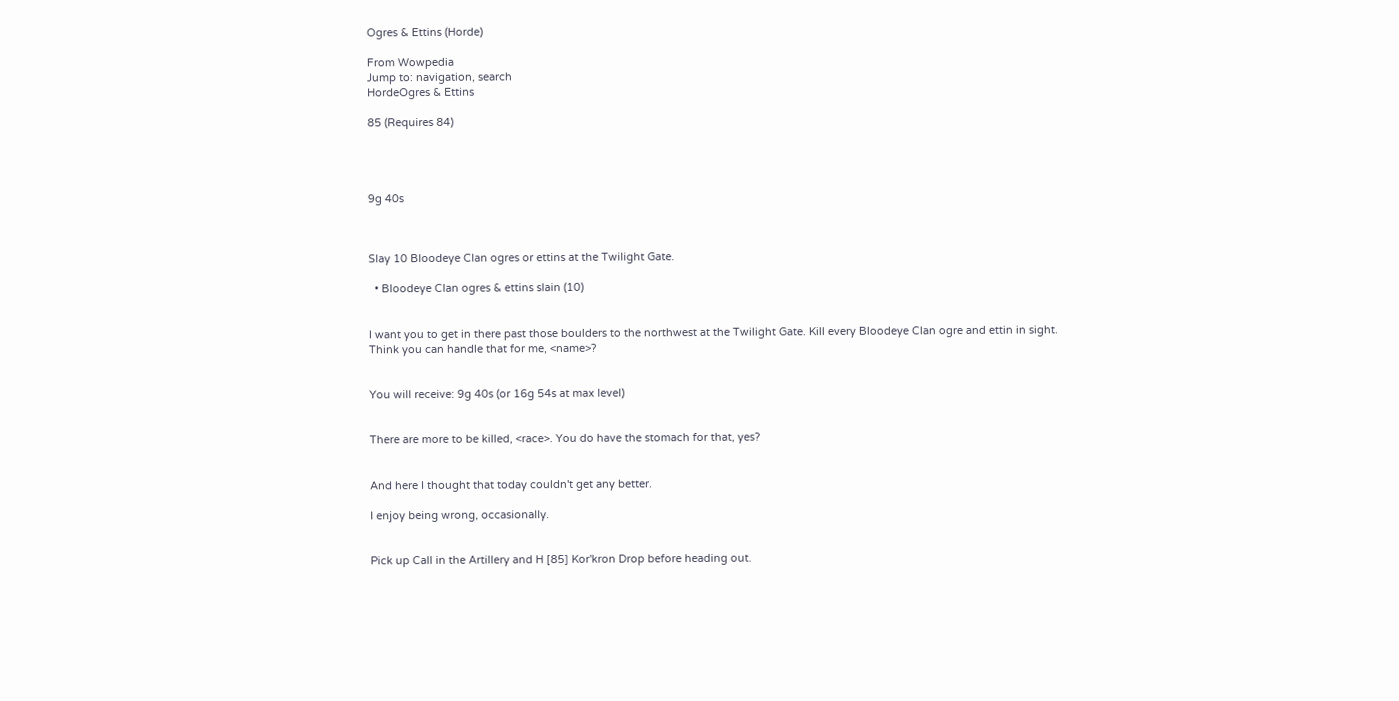Ogres & Ettins (Horde)

From Wowpedia
Jump to: navigation, search
HordeOgres & Ettins

85 (Requires 84)




9g 40s



Slay 10 Bloodeye Clan ogres or ettins at the Twilight Gate.

  • Bloodeye Clan ogres & ettins slain (10)


I want you to get in there past those boulders to the northwest at the Twilight Gate. Kill every Bloodeye Clan ogre and ettin in sight. Think you can handle that for me, <name>?


You will receive: 9g 40s (or 16g 54s at max level)


There are more to be killed, <race>. You do have the stomach for that, yes?


And here I thought that today couldn't get any better.

I enjoy being wrong, occasionally.


Pick up Call in the Artillery and H [85] Kor'kron Drop before heading out.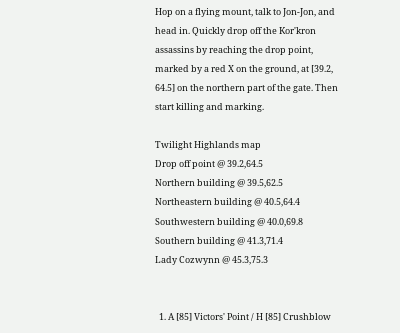Hop on a flying mount, talk to Jon-Jon, and head in. Quickly drop off the Kor'kron assassins by reaching the drop point, marked by a red X on the ground, at [39.2, 64.5] on the northern part of the gate. Then start killing and marking.

Twilight Highlands map
Drop off point @ 39.2,64.5
Northern building @ 39.5,62.5
Northeastern building @ 40.5,64.4
Southwestern building @ 40.0,69.8
Southern building @ 41.3,71.4
Lady Cozwynn @ 45.3,75.3


  1. A [85] Victors' Point / H [85] Crushblow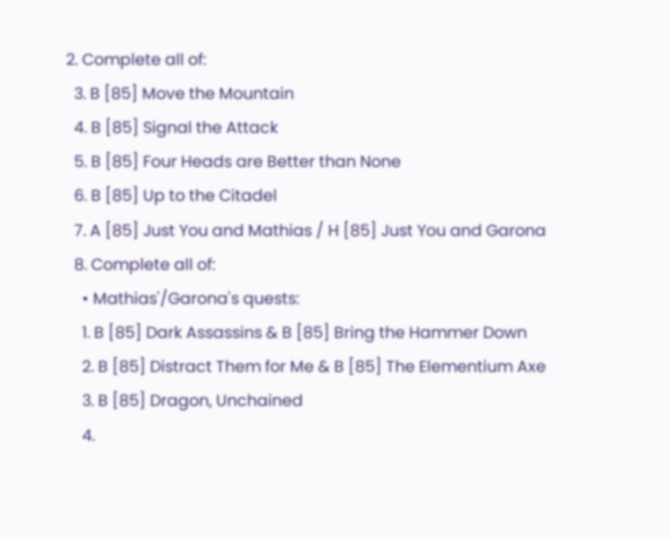2. Complete all of:
  3. B [85] Move the Mountain
  4. B [85] Signal the Attack
  5. B [85] Four Heads are Better than None
  6. B [85] Up to the Citadel
  7. A [85] Just You and Mathias / H [85] Just You and Garona
  8. Complete all of:
    • Mathias'/Garona's quests:
    1. B [85] Dark Assassins & B [85] Bring the Hammer Down
    2. B [85] Distract Them for Me & B [85] The Elementium Axe
    3. B [85] Dragon, Unchained
    4.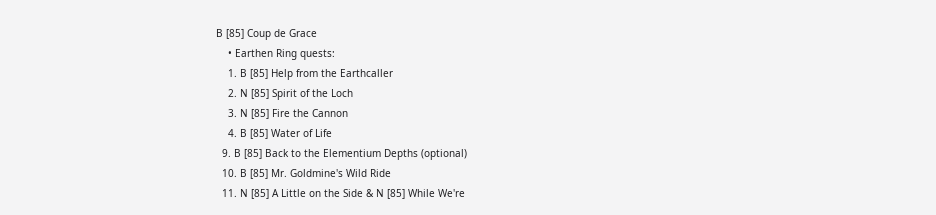B [85] Coup de Grace
    • Earthen Ring quests:
    1. B [85] Help from the Earthcaller
    2. N [85] Spirit of the Loch
    3. N [85] Fire the Cannon
    4. B [85] Water of Life
  9. B [85] Back to the Elementium Depths (optional)
  10. B [85] Mr. Goldmine's Wild Ride
  11. N [85] A Little on the Side & N [85] While We're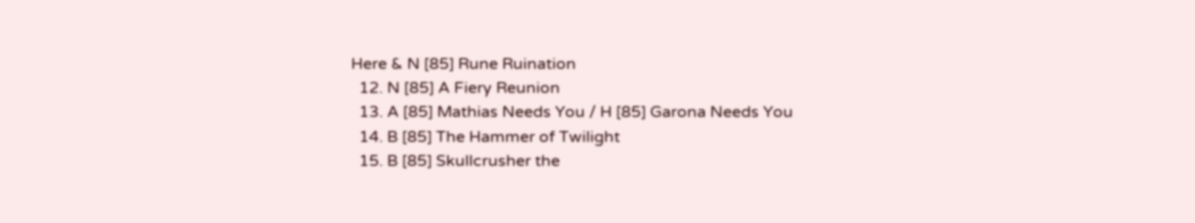Here & N [85] Rune Ruination
  12. N [85] A Fiery Reunion
  13. A [85] Mathias Needs You / H [85] Garona Needs You
  14. B [85] The Hammer of Twilight
  15. B [85] Skullcrusher the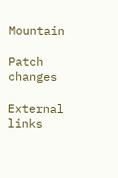Mountain

Patch changes

External links